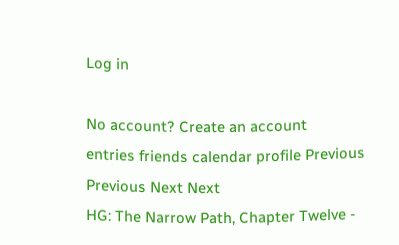Log in

No account? Create an account
entries friends calendar profile Previous Previous Next Next
HG: The Narrow Path, Chapter Twelve -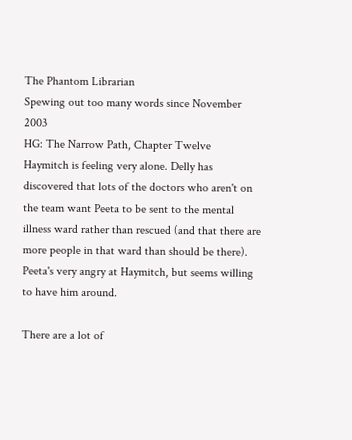The Phantom Librarian
Spewing out too many words since November 2003
HG: The Narrow Path, Chapter Twelve
Haymitch is feeling very alone. Delly has discovered that lots of the doctors who aren't on the team want Peeta to be sent to the mental illness ward rather than rescued (and that there are more people in that ward than should be there). Peeta's very angry at Haymitch, but seems willing to have him around.

There are a lot of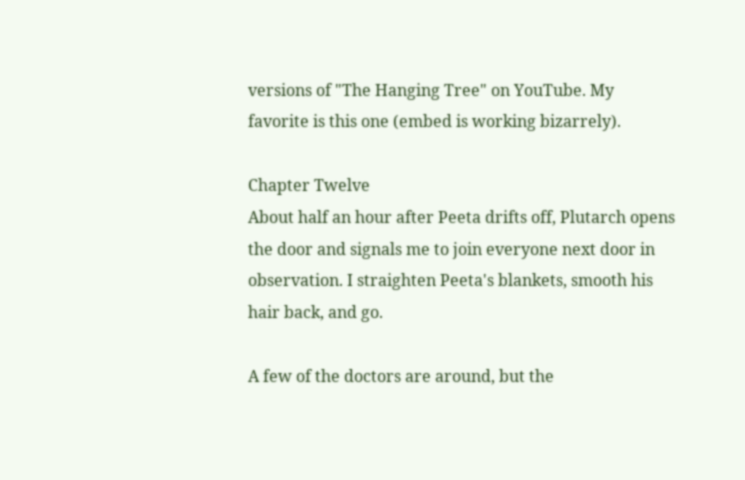versions of "The Hanging Tree" on YouTube. My favorite is this one (embed is working bizarrely).

Chapter Twelve
About half an hour after Peeta drifts off, Plutarch opens the door and signals me to join everyone next door in observation. I straighten Peeta's blankets, smooth his hair back, and go.

A few of the doctors are around, but the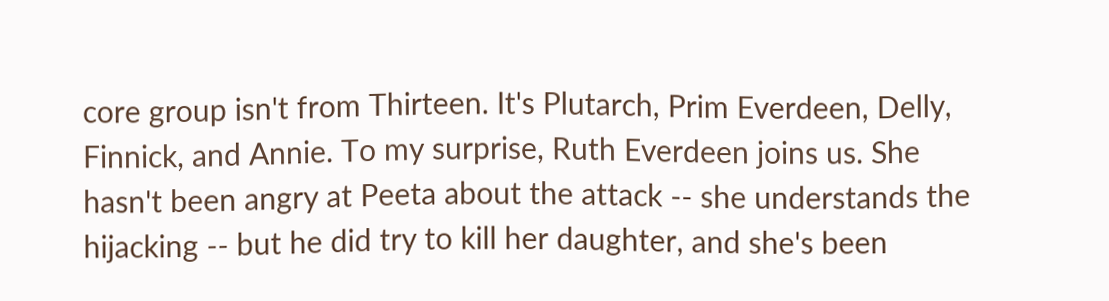core group isn't from Thirteen. It's Plutarch, Prim Everdeen, Delly, Finnick, and Annie. To my surprise, Ruth Everdeen joins us. She hasn't been angry at Peeta about the attack -- she understands the hijacking -- but he did try to kill her daughter, and she's been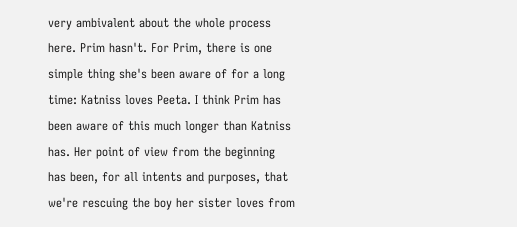very ambivalent about the whole process here. Prim hasn't. For Prim, there is one simple thing she's been aware of for a long time: Katniss loves Peeta. I think Prim has been aware of this much longer than Katniss has. Her point of view from the beginning has been, for all intents and purposes, that we're rescuing the boy her sister loves from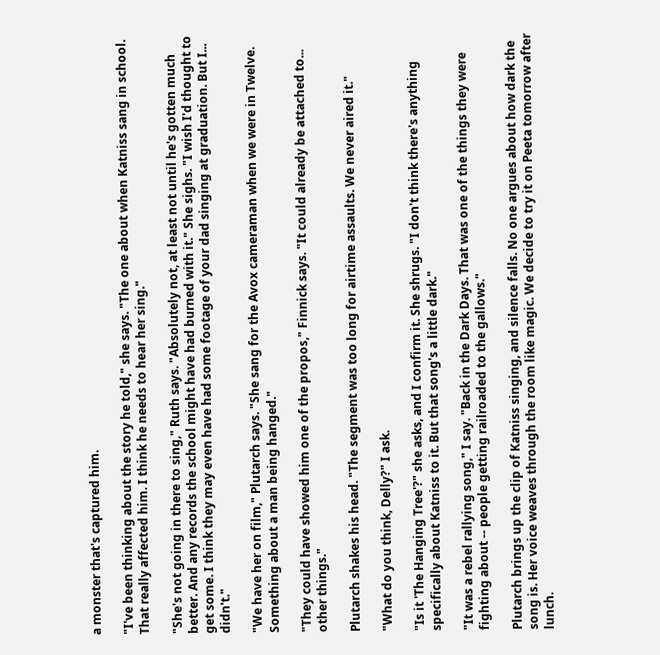a monster that's captured him.

"I've been thinking about the story he told," she says. "The one about when Katniss sang in school. That really affected him. I think he needs to hear her sing."

"She's not going in there to sing," Ruth says. "Absolutely not, at least not until he's gotten much better. And any records the school might have had burned with it." She sighs. "I wish I'd thought to get some. I think they may even have had some footage of your dad singing at graduation. But I... didn't."

"We have her on film," Plutarch says. "She sang for the Avox cameraman when we were in Twelve. Something about a man being hanged."

"They could have showed him one of the propos," Finnick says. "It could already be attached to... other things."

Plutarch shakes his head. "The segment was too long for airtime assaults. We never aired it."

"What do you think, Delly?" I ask.

"Is it 'The Hanging Tree'?" she asks, and I confirm it. She shrugs. "I don't think there's anything specifically about Katniss to it. But that song's a little dark."

"It was a rebel rallying song," I say. "Back in the Dark Days. That was one of the things they were fighting about -- people getting railroaded to the gallows."

Plutarch brings up the clip of Katniss singing, and silence falls. No one argues about how dark the song is. Her voice weaves through the room like magic. We decide to try it on Peeta tomorrow after lunch.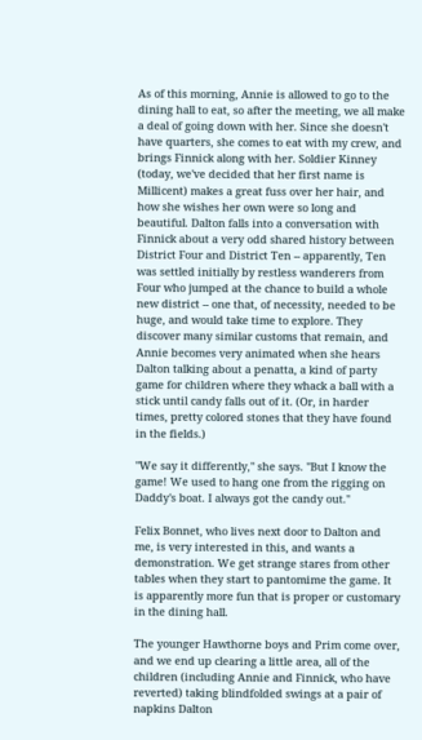As of this morning, Annie is allowed to go to the dining hall to eat, so after the meeting, we all make a deal of going down with her. Since she doesn't have quarters, she comes to eat with my crew, and brings Finnick along with her. Soldier Kinney (today, we've decided that her first name is Millicent) makes a great fuss over her hair, and how she wishes her own were so long and beautiful. Dalton falls into a conversation with Finnick about a very odd shared history between District Four and District Ten -- apparently, Ten was settled initially by restless wanderers from Four who jumped at the chance to build a whole new district -- one that, of necessity, needed to be huge, and would take time to explore. They discover many similar customs that remain, and Annie becomes very animated when she hears Dalton talking about a penatta, a kind of party game for children where they whack a ball with a stick until candy falls out of it. (Or, in harder times, pretty colored stones that they have found in the fields.)

"We say it differently," she says. "But I know the game! We used to hang one from the rigging on Daddy's boat. I always got the candy out."

Felix Bonnet, who lives next door to Dalton and me, is very interested in this, and wants a demonstration. We get strange stares from other tables when they start to pantomime the game. It is apparently more fun that is proper or customary in the dining hall.

The younger Hawthorne boys and Prim come over, and we end up clearing a little area, all of the children (including Annie and Finnick, who have reverted) taking blindfolded swings at a pair of napkins Dalton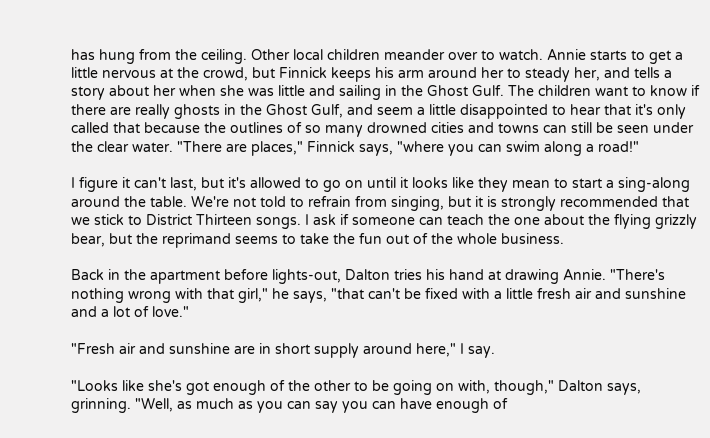has hung from the ceiling. Other local children meander over to watch. Annie starts to get a little nervous at the crowd, but Finnick keeps his arm around her to steady her, and tells a story about her when she was little and sailing in the Ghost Gulf. The children want to know if there are really ghosts in the Ghost Gulf, and seem a little disappointed to hear that it's only called that because the outlines of so many drowned cities and towns can still be seen under the clear water. "There are places," Finnick says, "where you can swim along a road!"

I figure it can't last, but it's allowed to go on until it looks like they mean to start a sing-along around the table. We're not told to refrain from singing, but it is strongly recommended that we stick to District Thirteen songs. I ask if someone can teach the one about the flying grizzly bear, but the reprimand seems to take the fun out of the whole business.

Back in the apartment before lights-out, Dalton tries his hand at drawing Annie. "There's nothing wrong with that girl," he says, "that can't be fixed with a little fresh air and sunshine and a lot of love."

"Fresh air and sunshine are in short supply around here," I say.

"Looks like she's got enough of the other to be going on with, though," Dalton says, grinning. "Well, as much as you can say you can have enough of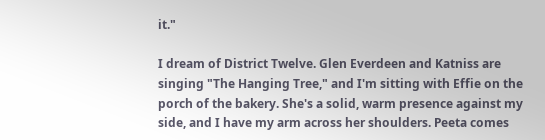it."

I dream of District Twelve. Glen Everdeen and Katniss are singing "The Hanging Tree," and I'm sitting with Effie on the porch of the bakery. She's a solid, warm presence against my side, and I have my arm across her shoulders. Peeta comes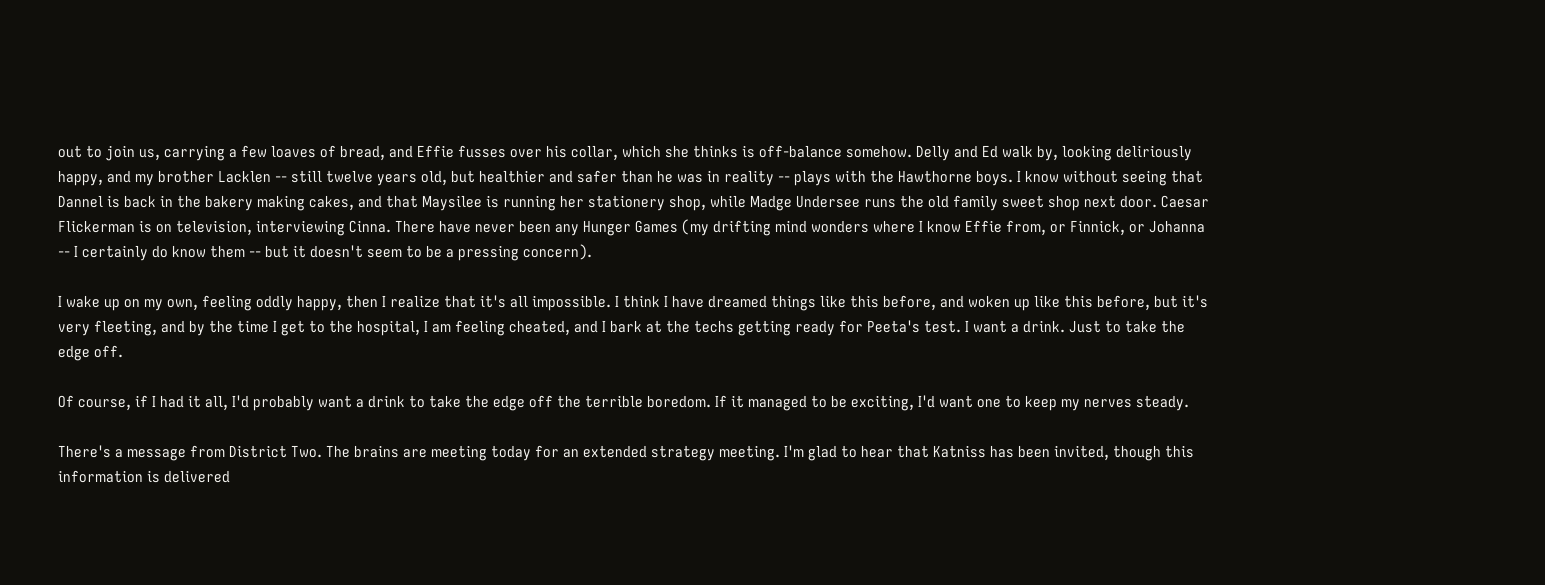out to join us, carrying a few loaves of bread, and Effie fusses over his collar, which she thinks is off-balance somehow. Delly and Ed walk by, looking deliriously happy, and my brother Lacklen -- still twelve years old, but healthier and safer than he was in reality -- plays with the Hawthorne boys. I know without seeing that Dannel is back in the bakery making cakes, and that Maysilee is running her stationery shop, while Madge Undersee runs the old family sweet shop next door. Caesar Flickerman is on television, interviewing Cinna. There have never been any Hunger Games (my drifting mind wonders where I know Effie from, or Finnick, or Johanna -- I certainly do know them -- but it doesn't seem to be a pressing concern).

I wake up on my own, feeling oddly happy, then I realize that it's all impossible. I think I have dreamed things like this before, and woken up like this before, but it's very fleeting, and by the time I get to the hospital, I am feeling cheated, and I bark at the techs getting ready for Peeta's test. I want a drink. Just to take the edge off.

Of course, if I had it all, I'd probably want a drink to take the edge off the terrible boredom. If it managed to be exciting, I'd want one to keep my nerves steady.

There's a message from District Two. The brains are meeting today for an extended strategy meeting. I'm glad to hear that Katniss has been invited, though this information is delivered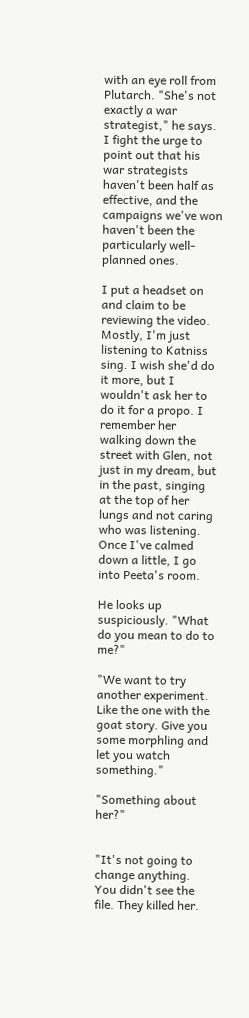with an eye roll from Plutarch. "She's not exactly a war strategist," he says. I fight the urge to point out that his war strategists haven't been half as effective, and the campaigns we've won haven't been the particularly well-planned ones.

I put a headset on and claim to be reviewing the video. Mostly, I'm just listening to Katniss sing. I wish she'd do it more, but I wouldn't ask her to do it for a propo. I remember her walking down the street with Glen, not just in my dream, but in the past, singing at the top of her lungs and not caring who was listening. Once I've calmed down a little, I go into Peeta's room.

He looks up suspiciously. "What do you mean to do to me?"

"We want to try another experiment. Like the one with the goat story. Give you some morphling and let you watch something."

"Something about her?"


"It's not going to change anything. You didn't see the file. They killed her.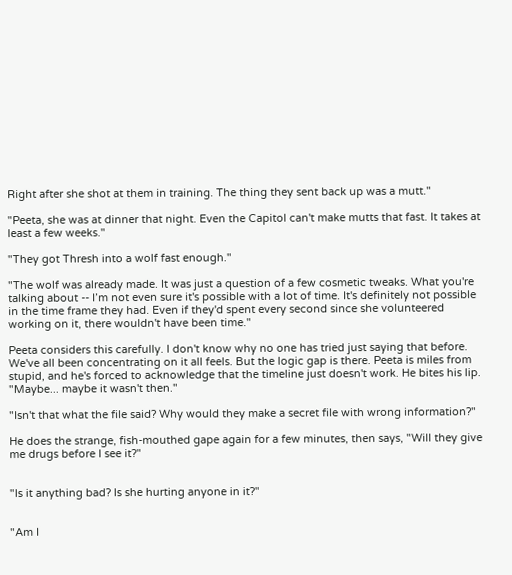Right after she shot at them in training. The thing they sent back up was a mutt."

"Peeta, she was at dinner that night. Even the Capitol can't make mutts that fast. It takes at least a few weeks."

"They got Thresh into a wolf fast enough."

"The wolf was already made. It was just a question of a few cosmetic tweaks. What you're talking about -- I’m not even sure it's possible with a lot of time. It's definitely not possible in the time frame they had. Even if they'd spent every second since she volunteered working on it, there wouldn't have been time."

Peeta considers this carefully. I don't know why no one has tried just saying that before. We've all been concentrating on it all feels. But the logic gap is there. Peeta is miles from stupid, and he's forced to acknowledge that the timeline just doesn't work. He bites his lip. "Maybe... maybe it wasn't then."

"Isn't that what the file said? Why would they make a secret file with wrong information?"

He does the strange, fish-mouthed gape again for a few minutes, then says, "Will they give me drugs before I see it?"


"Is it anything bad? Is she hurting anyone in it?"


"Am I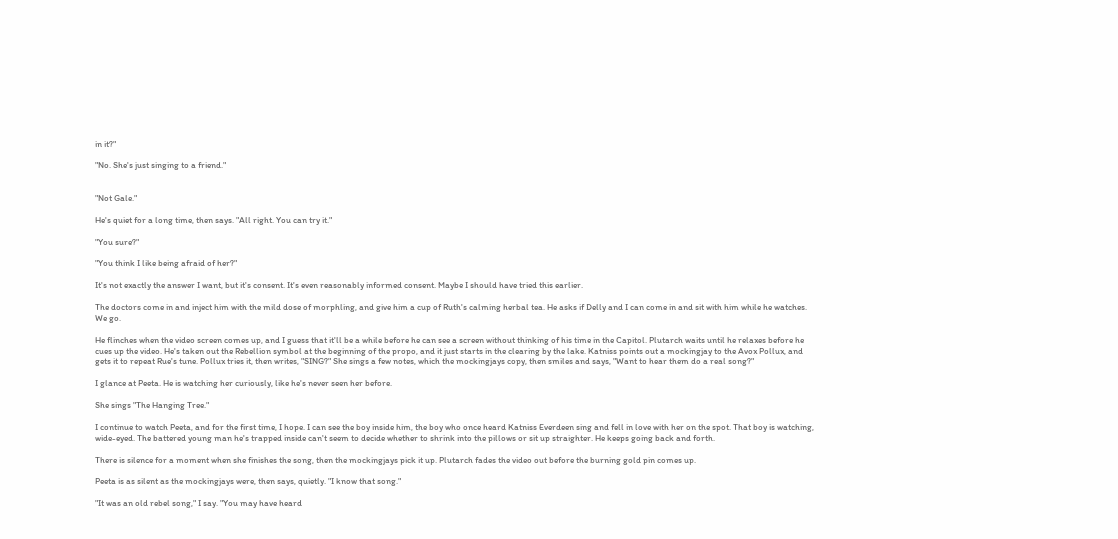in it?"

"No. She's just singing to a friend."


"Not Gale."

He's quiet for a long time, then says. "All right. You can try it."

"You sure?"

"You think I like being afraid of her?"

It's not exactly the answer I want, but it's consent. It's even reasonably informed consent. Maybe I should have tried this earlier.

The doctors come in and inject him with the mild dose of morphling, and give him a cup of Ruth's calming herbal tea. He asks if Delly and I can come in and sit with him while he watches. We go.

He flinches when the video screen comes up, and I guess that it'll be a while before he can see a screen without thinking of his time in the Capitol. Plutarch waits until he relaxes before he cues up the video. He's taken out the Rebellion symbol at the beginning of the propo, and it just starts in the clearing by the lake. Katniss points out a mockingjay to the Avox Pollux, and gets it to repeat Rue's tune. Pollux tries it, then writes, "SING?" She sings a few notes, which the mockingjays copy, then smiles and says, "Want to hear them do a real song?"

I glance at Peeta. He is watching her curiously, like he's never seen her before.

She sings "The Hanging Tree."

I continue to watch Peeta, and for the first time, I hope. I can see the boy inside him, the boy who once heard Katniss Everdeen sing and fell in love with her on the spot. That boy is watching, wide-eyed. The battered young man he's trapped inside can't seem to decide whether to shrink into the pillows or sit up straighter. He keeps going back and forth.

There is silence for a moment when she finishes the song, then the mockingjays pick it up. Plutarch fades the video out before the burning gold pin comes up.

Peeta is as silent as the mockingjays were, then says, quietly. "I know that song."

"It was an old rebel song," I say. "You may have heard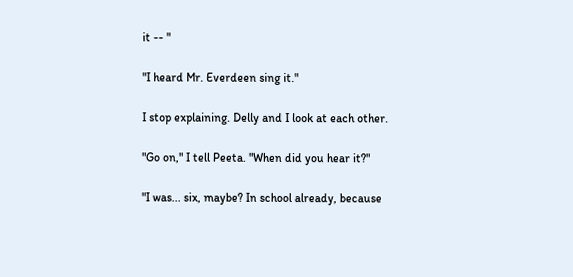it -- "

"I heard Mr. Everdeen sing it."

I stop explaining. Delly and I look at each other.

"Go on," I tell Peeta. "When did you hear it?"

"I was... six, maybe? In school already, because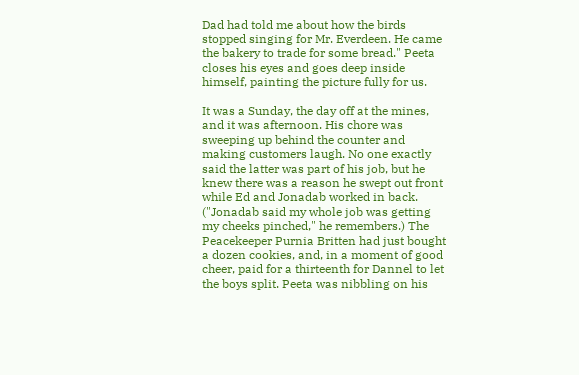Dad had told me about how the birds stopped singing for Mr. Everdeen. He came the bakery to trade for some bread." Peeta closes his eyes and goes deep inside himself, painting the picture fully for us.

It was a Sunday, the day off at the mines, and it was afternoon. His chore was sweeping up behind the counter and making customers laugh. No one exactly said the latter was part of his job, but he knew there was a reason he swept out front while Ed and Jonadab worked in back. ("Jonadab said my whole job was getting my cheeks pinched," he remembers.) The Peacekeeper Purnia Britten had just bought a dozen cookies, and, in a moment of good cheer, paid for a thirteenth for Dannel to let the boys split. Peeta was nibbling on his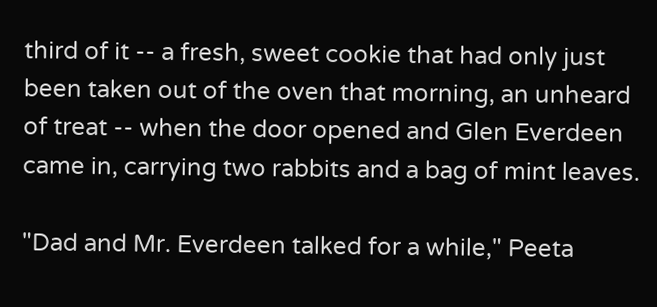third of it -- a fresh, sweet cookie that had only just been taken out of the oven that morning, an unheard of treat -- when the door opened and Glen Everdeen came in, carrying two rabbits and a bag of mint leaves.

"Dad and Mr. Everdeen talked for a while," Peeta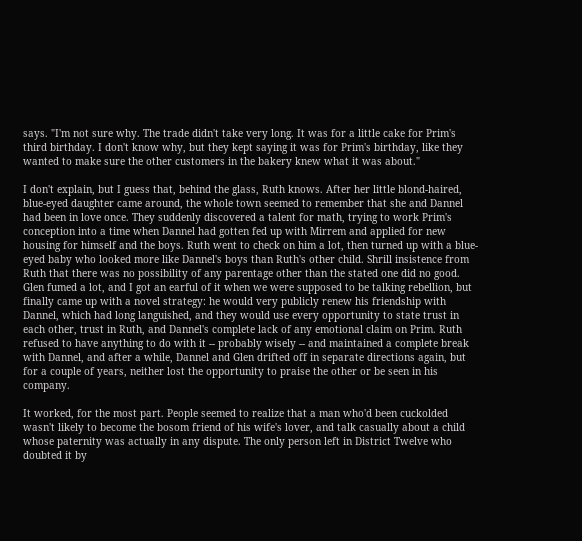says. "I'm not sure why. The trade didn't take very long. It was for a little cake for Prim's third birthday. I don't know why, but they kept saying it was for Prim's birthday, like they wanted to make sure the other customers in the bakery knew what it was about."

I don't explain, but I guess that, behind the glass, Ruth knows. After her little blond-haired, blue-eyed daughter came around, the whole town seemed to remember that she and Dannel had been in love once. They suddenly discovered a talent for math, trying to work Prim's conception into a time when Dannel had gotten fed up with Mirrem and applied for new housing for himself and the boys. Ruth went to check on him a lot, then turned up with a blue-eyed baby who looked more like Dannel's boys than Ruth's other child. Shrill insistence from Ruth that there was no possibility of any parentage other than the stated one did no good. Glen fumed a lot, and I got an earful of it when we were supposed to be talking rebellion, but finally came up with a novel strategy: he would very publicly renew his friendship with Dannel, which had long languished, and they would use every opportunity to state trust in each other, trust in Ruth, and Dannel's complete lack of any emotional claim on Prim. Ruth refused to have anything to do with it -- probably wisely -- and maintained a complete break with Dannel, and after a while, Dannel and Glen drifted off in separate directions again, but for a couple of years, neither lost the opportunity to praise the other or be seen in his company.

It worked, for the most part. People seemed to realize that a man who'd been cuckolded wasn't likely to become the bosom friend of his wife's lover, and talk casually about a child whose paternity was actually in any dispute. The only person left in District Twelve who doubted it by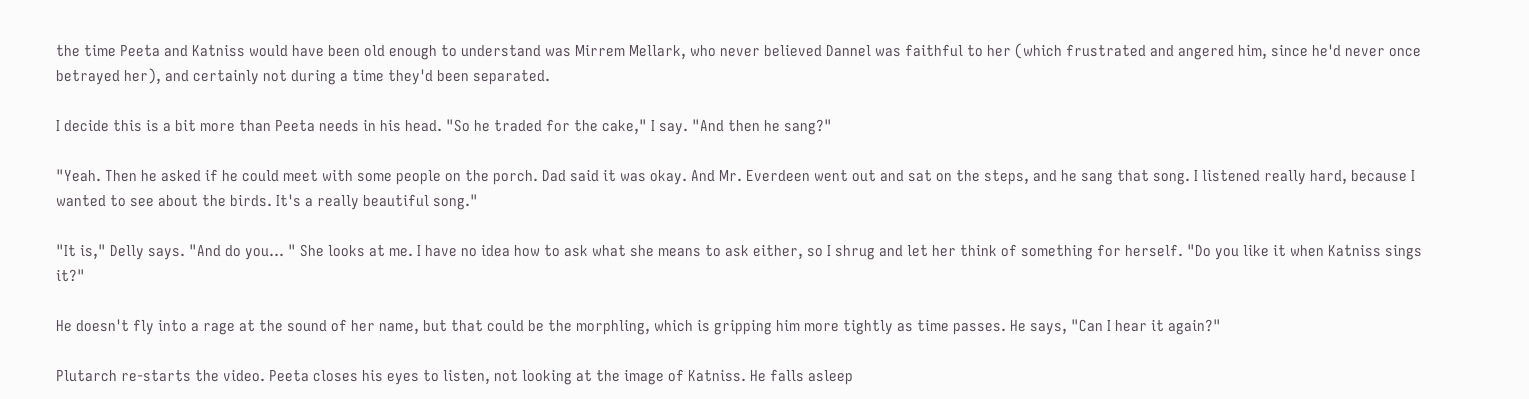the time Peeta and Katniss would have been old enough to understand was Mirrem Mellark, who never believed Dannel was faithful to her (which frustrated and angered him, since he'd never once betrayed her), and certainly not during a time they'd been separated.

I decide this is a bit more than Peeta needs in his head. "So he traded for the cake," I say. "And then he sang?"

"Yeah. Then he asked if he could meet with some people on the porch. Dad said it was okay. And Mr. Everdeen went out and sat on the steps, and he sang that song. I listened really hard, because I wanted to see about the birds. It's a really beautiful song."

"It is," Delly says. "And do you... " She looks at me. I have no idea how to ask what she means to ask either, so I shrug and let her think of something for herself. "Do you like it when Katniss sings it?"

He doesn't fly into a rage at the sound of her name, but that could be the morphling, which is gripping him more tightly as time passes. He says, "Can I hear it again?"

Plutarch re-starts the video. Peeta closes his eyes to listen, not looking at the image of Katniss. He falls asleep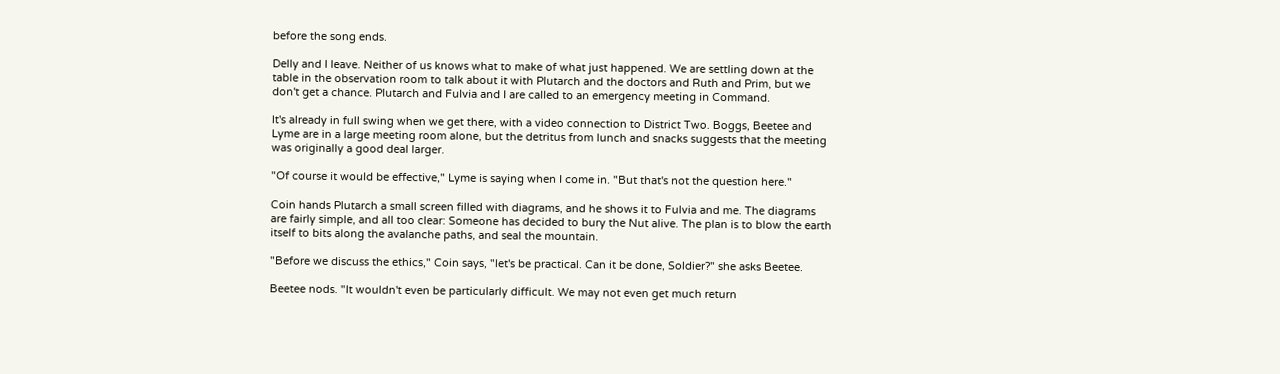before the song ends.

Delly and I leave. Neither of us knows what to make of what just happened. We are settling down at the table in the observation room to talk about it with Plutarch and the doctors and Ruth and Prim, but we don't get a chance. Plutarch and Fulvia and I are called to an emergency meeting in Command.

It's already in full swing when we get there, with a video connection to District Two. Boggs, Beetee and Lyme are in a large meeting room alone, but the detritus from lunch and snacks suggests that the meeting was originally a good deal larger.

"Of course it would be effective," Lyme is saying when I come in. "But that's not the question here."

Coin hands Plutarch a small screen filled with diagrams, and he shows it to Fulvia and me. The diagrams are fairly simple, and all too clear: Someone has decided to bury the Nut alive. The plan is to blow the earth itself to bits along the avalanche paths, and seal the mountain.

"Before we discuss the ethics," Coin says, "let's be practical. Can it be done, Soldier?" she asks Beetee.

Beetee nods. "It wouldn't even be particularly difficult. We may not even get much return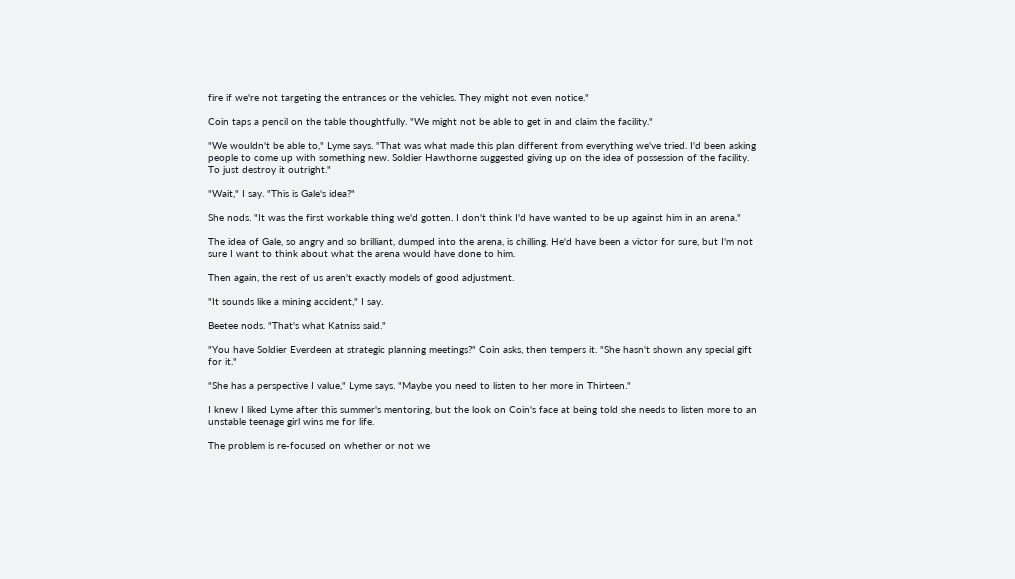fire if we're not targeting the entrances or the vehicles. They might not even notice."

Coin taps a pencil on the table thoughtfully. "We might not be able to get in and claim the facility."

"We wouldn't be able to," Lyme says. "That was what made this plan different from everything we've tried. I'd been asking people to come up with something new. Soldier Hawthorne suggested giving up on the idea of possession of the facility. To just destroy it outright."

"Wait," I say. "This is Gale's idea?"

She nods. "It was the first workable thing we'd gotten. I don't think I'd have wanted to be up against him in an arena."

The idea of Gale, so angry and so brilliant, dumped into the arena, is chilling. He'd have been a victor for sure, but I'm not sure I want to think about what the arena would have done to him.

Then again, the rest of us aren't exactly models of good adjustment.

"It sounds like a mining accident," I say.

Beetee nods. "That's what Katniss said."

"You have Soldier Everdeen at strategic planning meetings?" Coin asks, then tempers it. "She hasn't shown any special gift for it."

"She has a perspective I value," Lyme says. "Maybe you need to listen to her more in Thirteen."

I knew I liked Lyme after this summer's mentoring, but the look on Coin's face at being told she needs to listen more to an unstable teenage girl wins me for life.

The problem is re-focused on whether or not we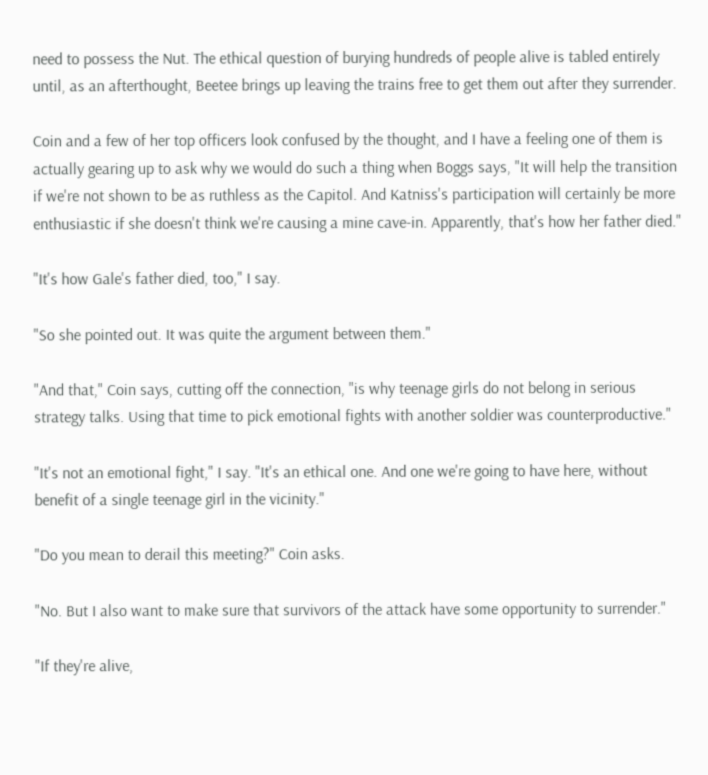need to possess the Nut. The ethical question of burying hundreds of people alive is tabled entirely until, as an afterthought, Beetee brings up leaving the trains free to get them out after they surrender.

Coin and a few of her top officers look confused by the thought, and I have a feeling one of them is actually gearing up to ask why we would do such a thing when Boggs says, "It will help the transition if we're not shown to be as ruthless as the Capitol. And Katniss's participation will certainly be more enthusiastic if she doesn't think we're causing a mine cave-in. Apparently, that's how her father died."

"It's how Gale's father died, too," I say.

"So she pointed out. It was quite the argument between them."

"And that," Coin says, cutting off the connection, "is why teenage girls do not belong in serious strategy talks. Using that time to pick emotional fights with another soldier was counterproductive."

"It's not an emotional fight," I say. "It's an ethical one. And one we're going to have here, without benefit of a single teenage girl in the vicinity."

"Do you mean to derail this meeting?" Coin asks.

"No. But I also want to make sure that survivors of the attack have some opportunity to surrender."

"If they're alive,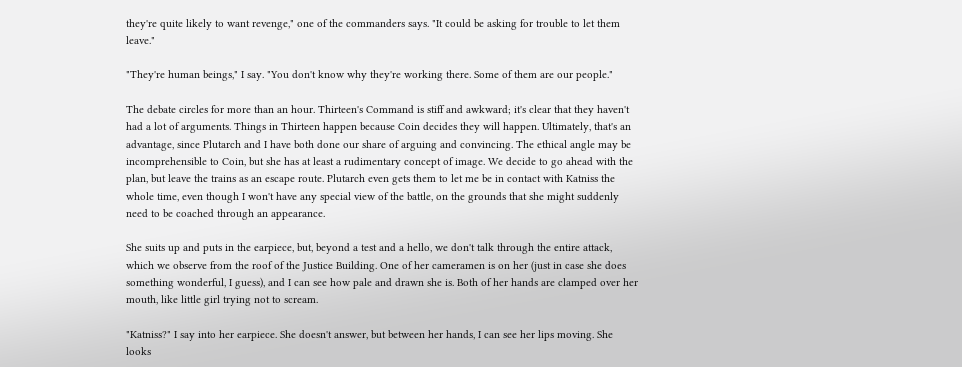they're quite likely to want revenge," one of the commanders says. "It could be asking for trouble to let them leave."

"They're human beings," I say. "You don't know why they're working there. Some of them are our people."

The debate circles for more than an hour. Thirteen's Command is stiff and awkward; it's clear that they haven't had a lot of arguments. Things in Thirteen happen because Coin decides they will happen. Ultimately, that's an advantage, since Plutarch and I have both done our share of arguing and convincing. The ethical angle may be incomprehensible to Coin, but she has at least a rudimentary concept of image. We decide to go ahead with the plan, but leave the trains as an escape route. Plutarch even gets them to let me be in contact with Katniss the whole time, even though I won't have any special view of the battle, on the grounds that she might suddenly need to be coached through an appearance.

She suits up and puts in the earpiece, but, beyond a test and a hello, we don't talk through the entire attack, which we observe from the roof of the Justice Building. One of her cameramen is on her (just in case she does something wonderful, I guess), and I can see how pale and drawn she is. Both of her hands are clamped over her mouth, like little girl trying not to scream.

"Katniss?" I say into her earpiece. She doesn't answer, but between her hands, I can see her lips moving. She looks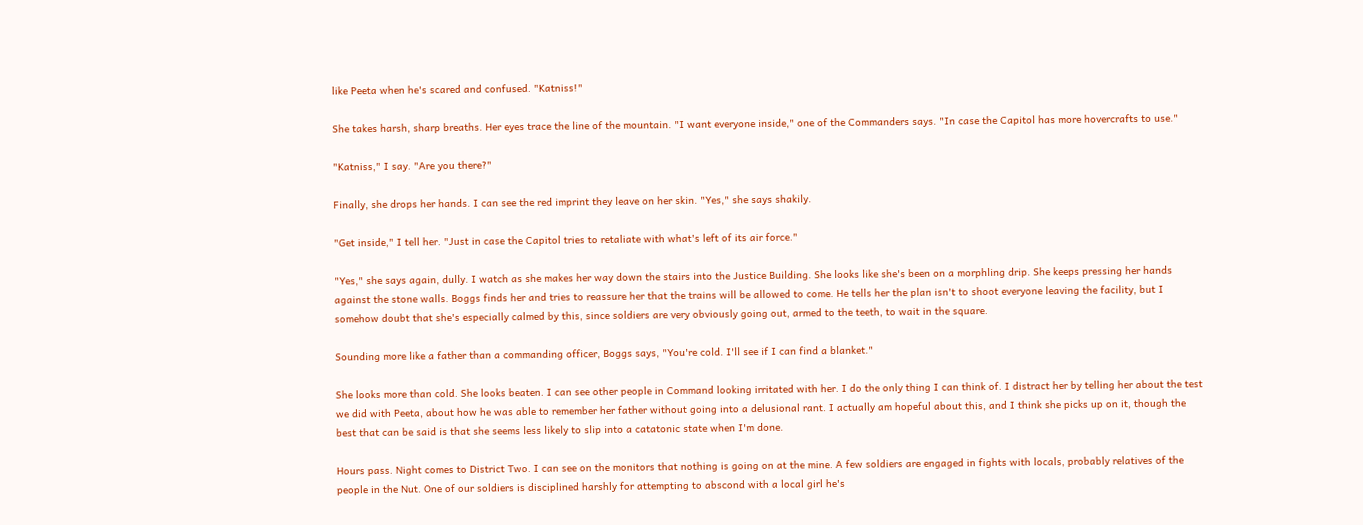like Peeta when he's scared and confused. "Katniss!"

She takes harsh, sharp breaths. Her eyes trace the line of the mountain. "I want everyone inside," one of the Commanders says. "In case the Capitol has more hovercrafts to use."

"Katniss," I say. "Are you there?"

Finally, she drops her hands. I can see the red imprint they leave on her skin. "Yes," she says shakily.

"Get inside," I tell her. "Just in case the Capitol tries to retaliate with what's left of its air force."

"Yes," she says again, dully. I watch as she makes her way down the stairs into the Justice Building. She looks like she's been on a morphling drip. She keeps pressing her hands against the stone walls. Boggs finds her and tries to reassure her that the trains will be allowed to come. He tells her the plan isn't to shoot everyone leaving the facility, but I somehow doubt that she's especially calmed by this, since soldiers are very obviously going out, armed to the teeth, to wait in the square.

Sounding more like a father than a commanding officer, Boggs says, "You're cold. I'll see if I can find a blanket."

She looks more than cold. She looks beaten. I can see other people in Command looking irritated with her. I do the only thing I can think of. I distract her by telling her about the test we did with Peeta, about how he was able to remember her father without going into a delusional rant. I actually am hopeful about this, and I think she picks up on it, though the best that can be said is that she seems less likely to slip into a catatonic state when I'm done.

Hours pass. Night comes to District Two. I can see on the monitors that nothing is going on at the mine. A few soldiers are engaged in fights with locals, probably relatives of the people in the Nut. One of our soldiers is disciplined harshly for attempting to abscond with a local girl he's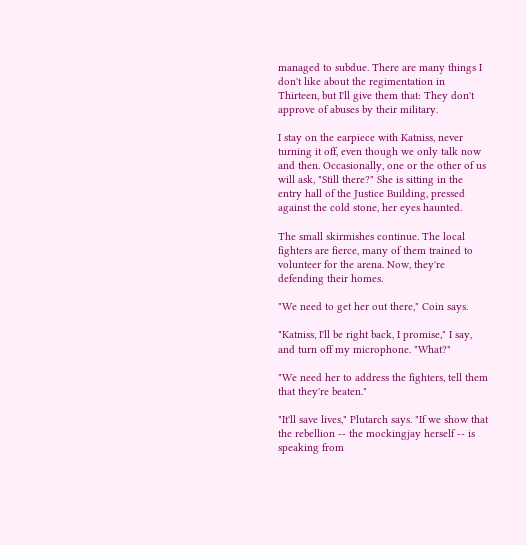managed to subdue. There are many things I don't like about the regimentation in Thirteen, but I'll give them that: They don't approve of abuses by their military.

I stay on the earpiece with Katniss, never turning it off, even though we only talk now and then. Occasionally, one or the other of us will ask, "Still there?" She is sitting in the entry hall of the Justice Building, pressed against the cold stone, her eyes haunted.

The small skirmishes continue. The local fighters are fierce, many of them trained to volunteer for the arena. Now, they're defending their homes.

"We need to get her out there," Coin says.

"Katniss, I'll be right back, I promise," I say, and turn off my microphone. "What?"

"We need her to address the fighters, tell them that they're beaten."

"It'll save lives," Plutarch says. "If we show that the rebellion -- the mockingjay herself -- is speaking from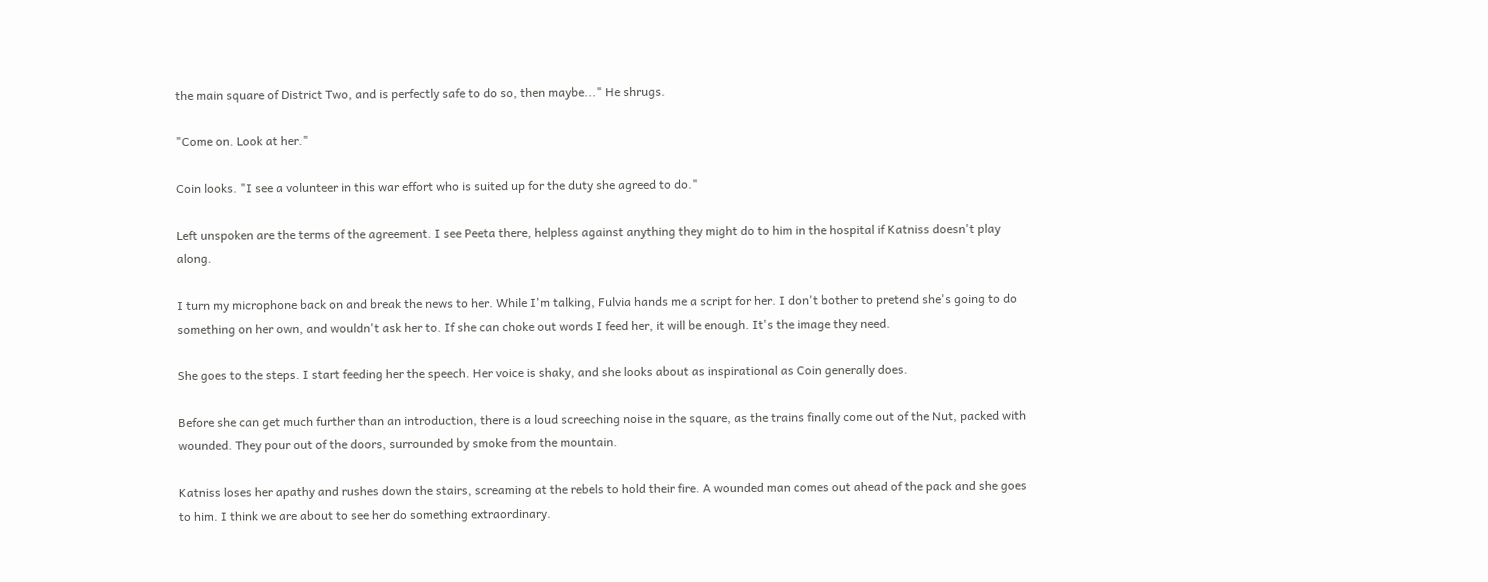the main square of District Two, and is perfectly safe to do so, then maybe..." He shrugs.

"Come on. Look at her."

Coin looks. "I see a volunteer in this war effort who is suited up for the duty she agreed to do."

Left unspoken are the terms of the agreement. I see Peeta there, helpless against anything they might do to him in the hospital if Katniss doesn't play along.

I turn my microphone back on and break the news to her. While I'm talking, Fulvia hands me a script for her. I don't bother to pretend she's going to do something on her own, and wouldn't ask her to. If she can choke out words I feed her, it will be enough. It's the image they need.

She goes to the steps. I start feeding her the speech. Her voice is shaky, and she looks about as inspirational as Coin generally does.

Before she can get much further than an introduction, there is a loud screeching noise in the square, as the trains finally come out of the Nut, packed with wounded. They pour out of the doors, surrounded by smoke from the mountain.

Katniss loses her apathy and rushes down the stairs, screaming at the rebels to hold their fire. A wounded man comes out ahead of the pack and she goes to him. I think we are about to see her do something extraordinary.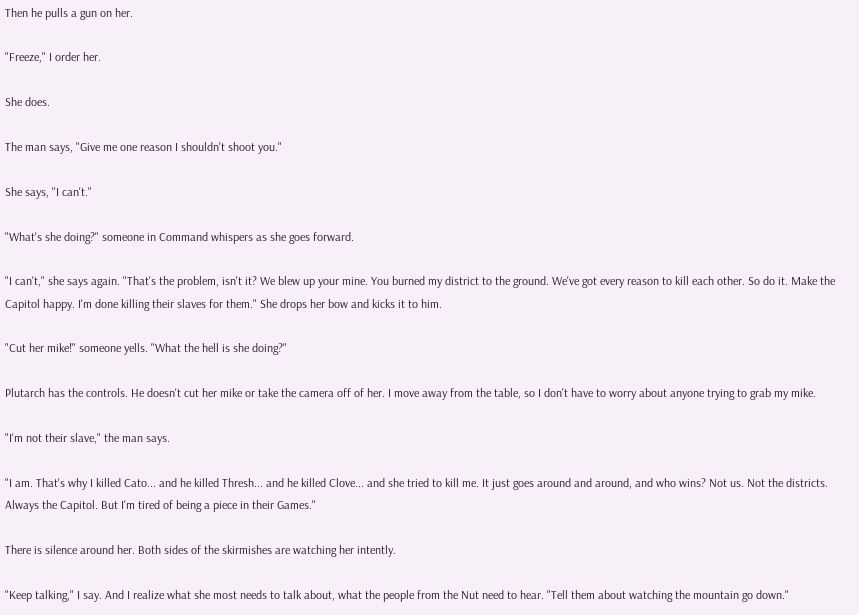Then he pulls a gun on her.

"Freeze," I order her.

She does.

The man says, "Give me one reason I shouldn't shoot you."

She says, "I can't."

"What's she doing?" someone in Command whispers as she goes forward.

"I can't," she says again. "That's the problem, isn't it? We blew up your mine. You burned my district to the ground. We've got every reason to kill each other. So do it. Make the Capitol happy. I'm done killing their slaves for them." She drops her bow and kicks it to him.

"Cut her mike!" someone yells. "What the hell is she doing?"

Plutarch has the controls. He doesn't cut her mike or take the camera off of her. I move away from the table, so I don't have to worry about anyone trying to grab my mike.

"I'm not their slave," the man says.

"I am. That's why I killed Cato... and he killed Thresh... and he killed Clove... and she tried to kill me. It just goes around and around, and who wins? Not us. Not the districts. Always the Capitol. But I'm tired of being a piece in their Games."

There is silence around her. Both sides of the skirmishes are watching her intently.

"Keep talking," I say. And I realize what she most needs to talk about, what the people from the Nut need to hear. "Tell them about watching the mountain go down."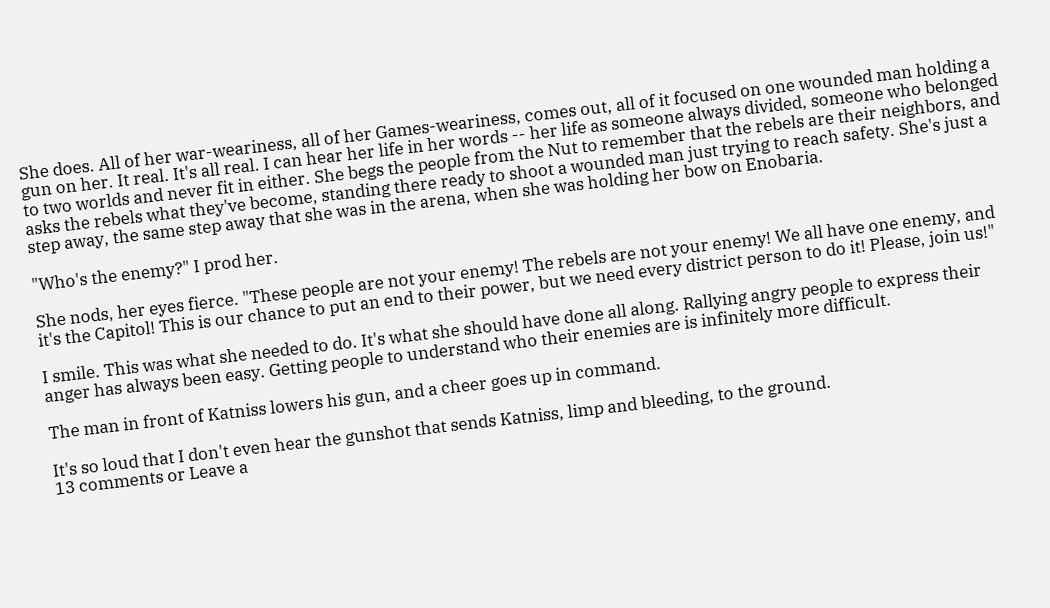She does. All of her war-weariness, all of her Games-weariness, comes out, all of it focused on one wounded man holding a gun on her. It real. It's all real. I can hear her life in her words -- her life as someone always divided, someone who belonged to two worlds and never fit in either. She begs the people from the Nut to remember that the rebels are their neighbors, and asks the rebels what they've become, standing there ready to shoot a wounded man just trying to reach safety. She's just a step away, the same step away that she was in the arena, when she was holding her bow on Enobaria.

"Who's the enemy?" I prod her.

She nods, her eyes fierce. "These people are not your enemy! The rebels are not your enemy! We all have one enemy, and it's the Capitol! This is our chance to put an end to their power, but we need every district person to do it! Please, join us!"

I smile. This was what she needed to do. It's what she should have done all along. Rallying angry people to express their anger has always been easy. Getting people to understand who their enemies are is infinitely more difficult.

The man in front of Katniss lowers his gun, and a cheer goes up in command.

It's so loud that I don't even hear the gunshot that sends Katniss, limp and bleeding, to the ground.
13 comments or Leave a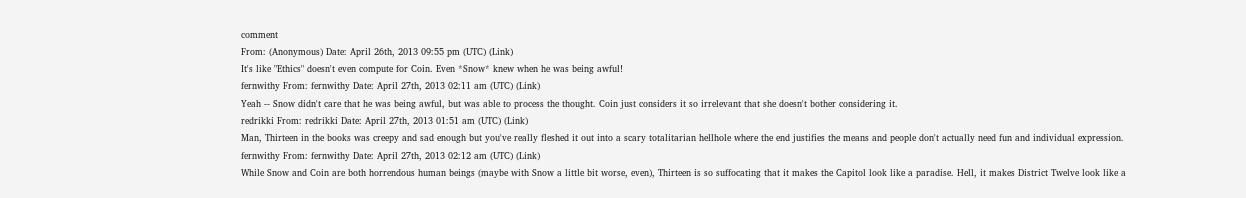comment
From: (Anonymous) Date: April 26th, 2013 09:55 pm (UTC) (Link)
It's like "Ethics" doesn't even compute for Coin. Even *Snow* knew when he was being awful!
fernwithy From: fernwithy Date: April 27th, 2013 02:11 am (UTC) (Link)
Yeah -- Snow didn't care that he was being awful, but was able to process the thought. Coin just considers it so irrelevant that she doesn't bother considering it.
redrikki From: redrikki Date: April 27th, 2013 01:51 am (UTC) (Link)
Man, Thirteen in the books was creepy and sad enough but you've really fleshed it out into a scary totalitarian hellhole where the end justifies the means and people don't actually need fun and individual expression.
fernwithy From: fernwithy Date: April 27th, 2013 02:12 am (UTC) (Link)
While Snow and Coin are both horrendous human beings (maybe with Snow a little bit worse, even), Thirteen is so suffocating that it makes the Capitol look like a paradise. Hell, it makes District Twelve look like a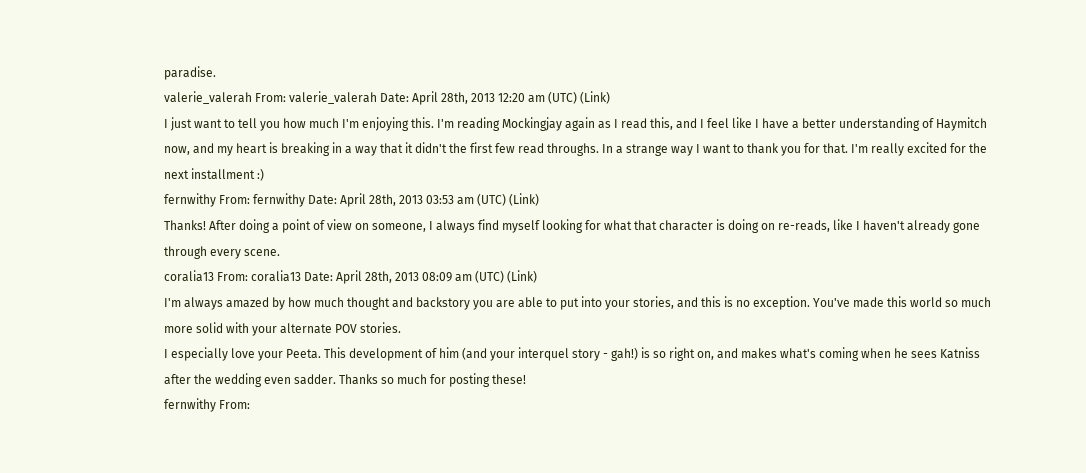paradise.
valerie_valerah From: valerie_valerah Date: April 28th, 2013 12:20 am (UTC) (Link)
I just want to tell you how much I'm enjoying this. I'm reading Mockingjay again as I read this, and I feel like I have a better understanding of Haymitch now, and my heart is breaking in a way that it didn't the first few read throughs. In a strange way I want to thank you for that. I'm really excited for the next installment :)
fernwithy From: fernwithy Date: April 28th, 2013 03:53 am (UTC) (Link)
Thanks! After doing a point of view on someone, I always find myself looking for what that character is doing on re-reads, like I haven't already gone through every scene.
coralia13 From: coralia13 Date: April 28th, 2013 08:09 am (UTC) (Link)
I'm always amazed by how much thought and backstory you are able to put into your stories, and this is no exception. You've made this world so much more solid with your alternate POV stories.
I especially love your Peeta. This development of him (and your interquel story - gah!) is so right on, and makes what's coming when he sees Katniss after the wedding even sadder. Thanks so much for posting these!
fernwithy From: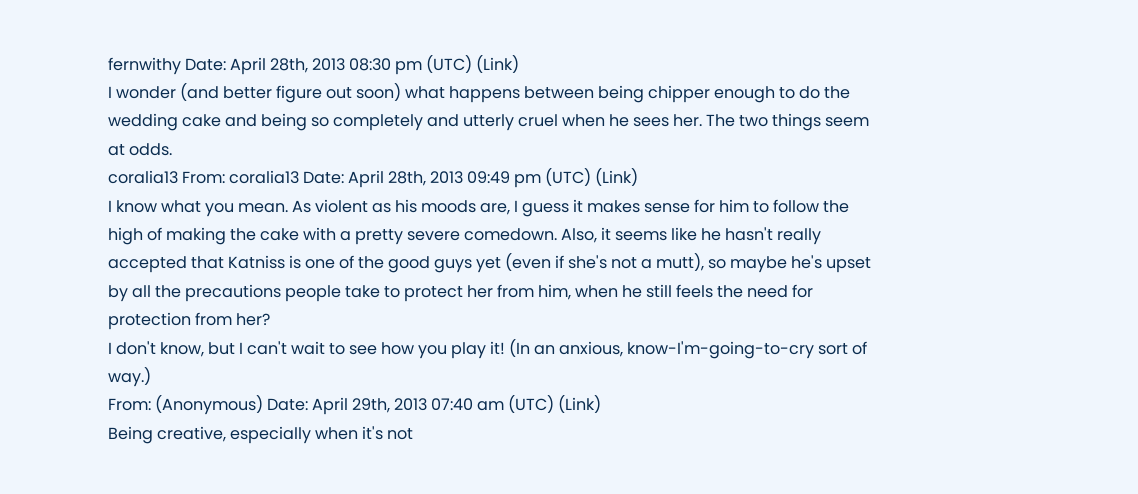fernwithy Date: April 28th, 2013 08:30 pm (UTC) (Link)
I wonder (and better figure out soon) what happens between being chipper enough to do the wedding cake and being so completely and utterly cruel when he sees her. The two things seem at odds.
coralia13 From: coralia13 Date: April 28th, 2013 09:49 pm (UTC) (Link)
I know what you mean. As violent as his moods are, I guess it makes sense for him to follow the high of making the cake with a pretty severe comedown. Also, it seems like he hasn't really accepted that Katniss is one of the good guys yet (even if she's not a mutt), so maybe he's upset by all the precautions people take to protect her from him, when he still feels the need for protection from her?
I don't know, but I can't wait to see how you play it! (In an anxious, know-I'm-going-to-cry sort of way.)
From: (Anonymous) Date: April 29th, 2013 07:40 am (UTC) (Link)
Being creative, especially when it's not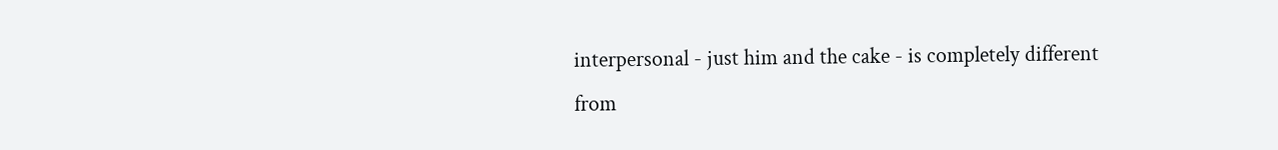interpersonal - just him and the cake - is completely different from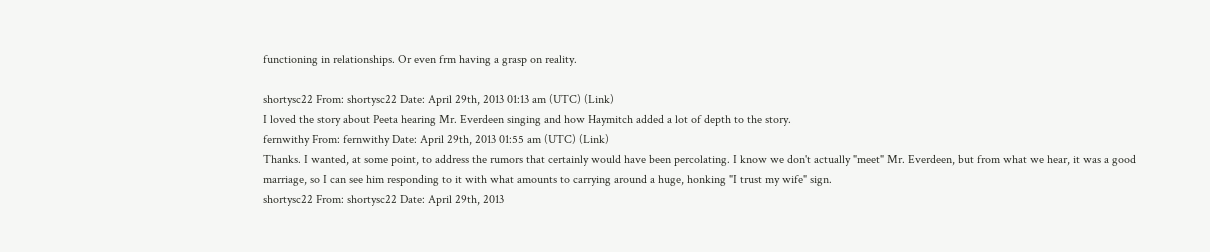functioning in relationships. Or even frm having a grasp on reality.

shortysc22 From: shortysc22 Date: April 29th, 2013 01:13 am (UTC) (Link)
I loved the story about Peeta hearing Mr. Everdeen singing and how Haymitch added a lot of depth to the story.
fernwithy From: fernwithy Date: April 29th, 2013 01:55 am (UTC) (Link)
Thanks. I wanted, at some point, to address the rumors that certainly would have been percolating. I know we don't actually "meet" Mr. Everdeen, but from what we hear, it was a good marriage, so I can see him responding to it with what amounts to carrying around a huge, honking "I trust my wife" sign.
shortysc22 From: shortysc22 Date: April 29th, 2013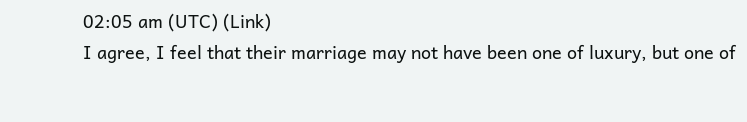02:05 am (UTC) (Link)
I agree, I feel that their marriage may not have been one of luxury, but one of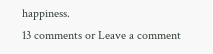happiness.
13 comments or Leave a comment